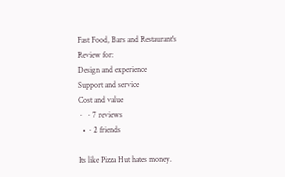Fast Food, Bars and Restaurant's
Review for:
Design and experience
Support and service
Cost and value
 ·   · 7 reviews
  •  · 2 friends

Its like Pizza Hut hates money.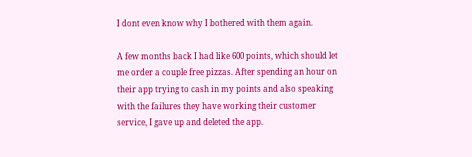I dont even know why I bothered with them again.

A few months back I had like 600 points, which should let me order a couple free pizzas. After spending an hour on their app trying to cash in my points and also speaking with the failures they have working their customer service, I gave up and deleted the app.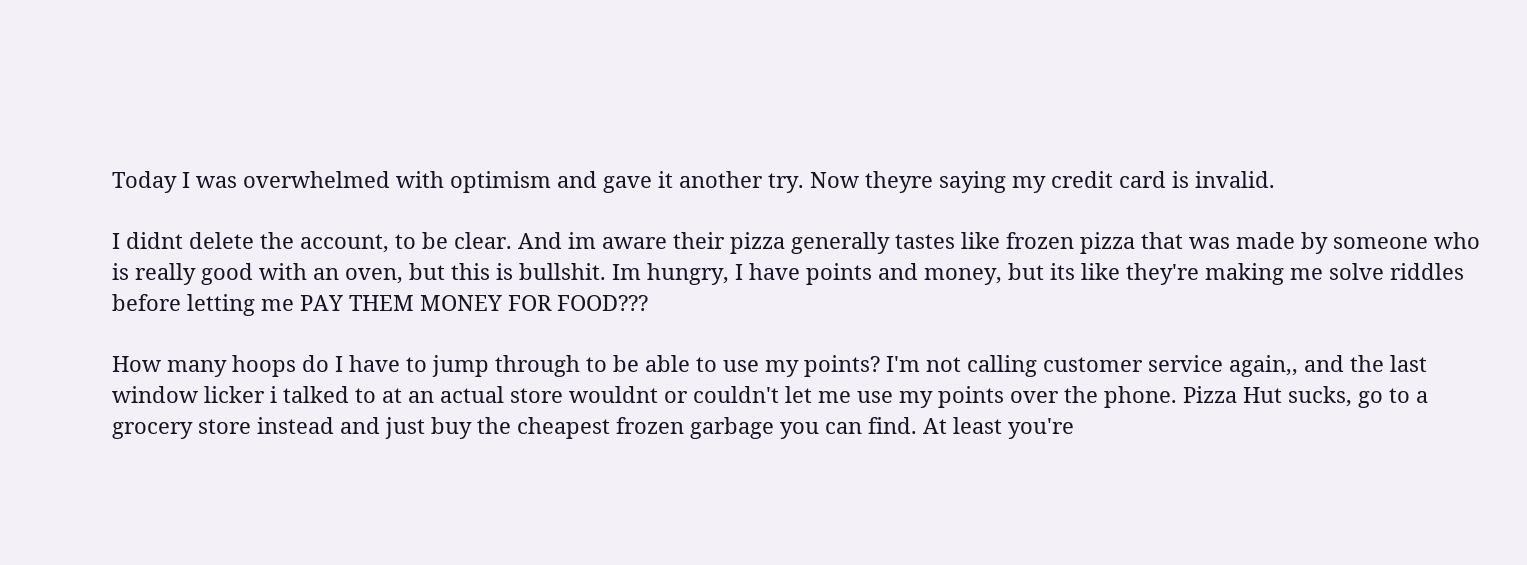Today I was overwhelmed with optimism and gave it another try. Now theyre saying my credit card is invalid.

I didnt delete the account, to be clear. And im aware their pizza generally tastes like frozen pizza that was made by someone who is really good with an oven, but this is bullshit. Im hungry, I have points and money, but its like they're making me solve riddles before letting me PAY THEM MONEY FOR FOOD???

How many hoops do I have to jump through to be able to use my points? I'm not calling customer service again,, and the last window licker i talked to at an actual store wouldnt or couldn't let me use my points over the phone. Pizza Hut sucks, go to a grocery store instead and just buy the cheapest frozen garbage you can find. At least you're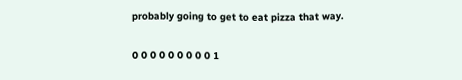probably going to get to eat pizza that way.

0 0 0 0 0 0 0 0 0 1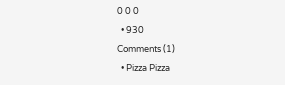0 0 0
  • 930
Comments (1)
  • Pizza Pizza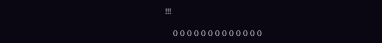!!!

    0 0 0 0 0 0 0 0 0 0 0 0 0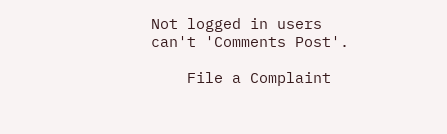Not logged in users can't 'Comments Post'.

    File a Complaint